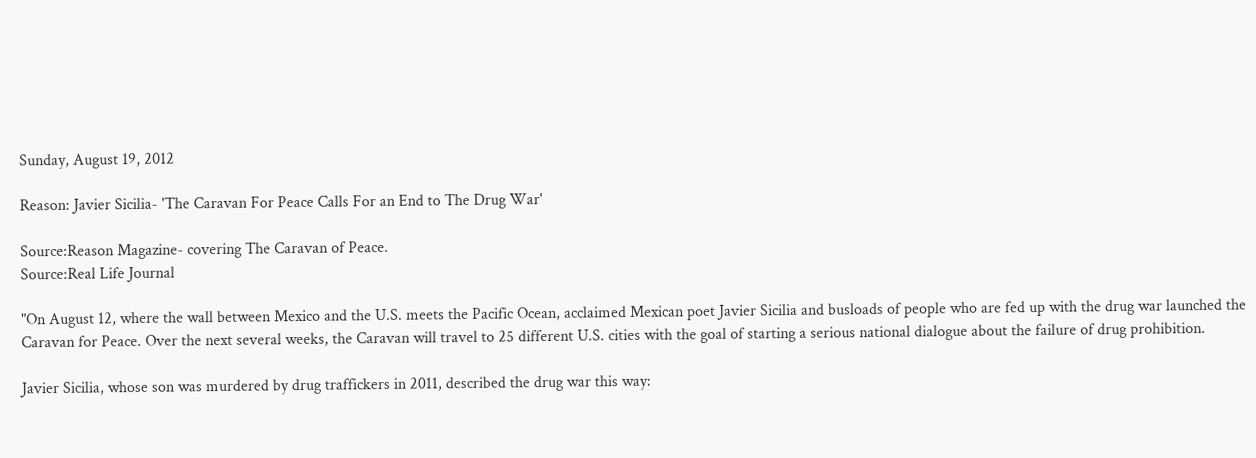Sunday, August 19, 2012

Reason: Javier Sicilia- 'The Caravan For Peace Calls For an End to The Drug War'

Source:Reason Magazine- covering The Caravan of Peace.
Source:Real Life Journal

"On August 12, where the wall between Mexico and the U.S. meets the Pacific Ocean, acclaimed Mexican poet Javier Sicilia and busloads of people who are fed up with the drug war launched the Caravan for Peace. Over the next several weeks, the Caravan will travel to 25 different U.S. cities with the goal of starting a serious national dialogue about the failure of drug prohibition.

Javier Sicilia, whose son was murdered by drug traffickers in 2011, described the drug war this way: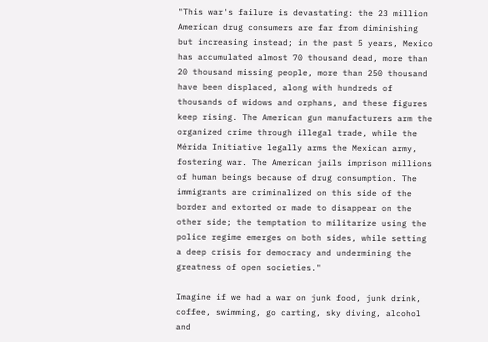"This war's failure is devastating: the 23 million American drug consumers are far from diminishing but increasing instead; in the past 5 years, Mexico has accumulated almost 70 thousand dead, more than 20 thousand missing people, more than 250 thousand have been displaced, along with hundreds of thousands of widows and orphans, and these figures keep rising. The American gun manufacturers arm the organized crime through illegal trade, while the Mérida Initiative legally arms the Mexican army, fostering war. The American jails imprison millions of human beings because of drug consumption. The immigrants are criminalized on this side of the border and extorted or made to disappear on the other side; the temptation to militarize using the police regime emerges on both sides, while setting a deep crisis for democracy and undermining the greatness of open societies."

Imagine if we had a war on junk food, junk drink, coffee, swimming, go carting, sky diving, alcohol and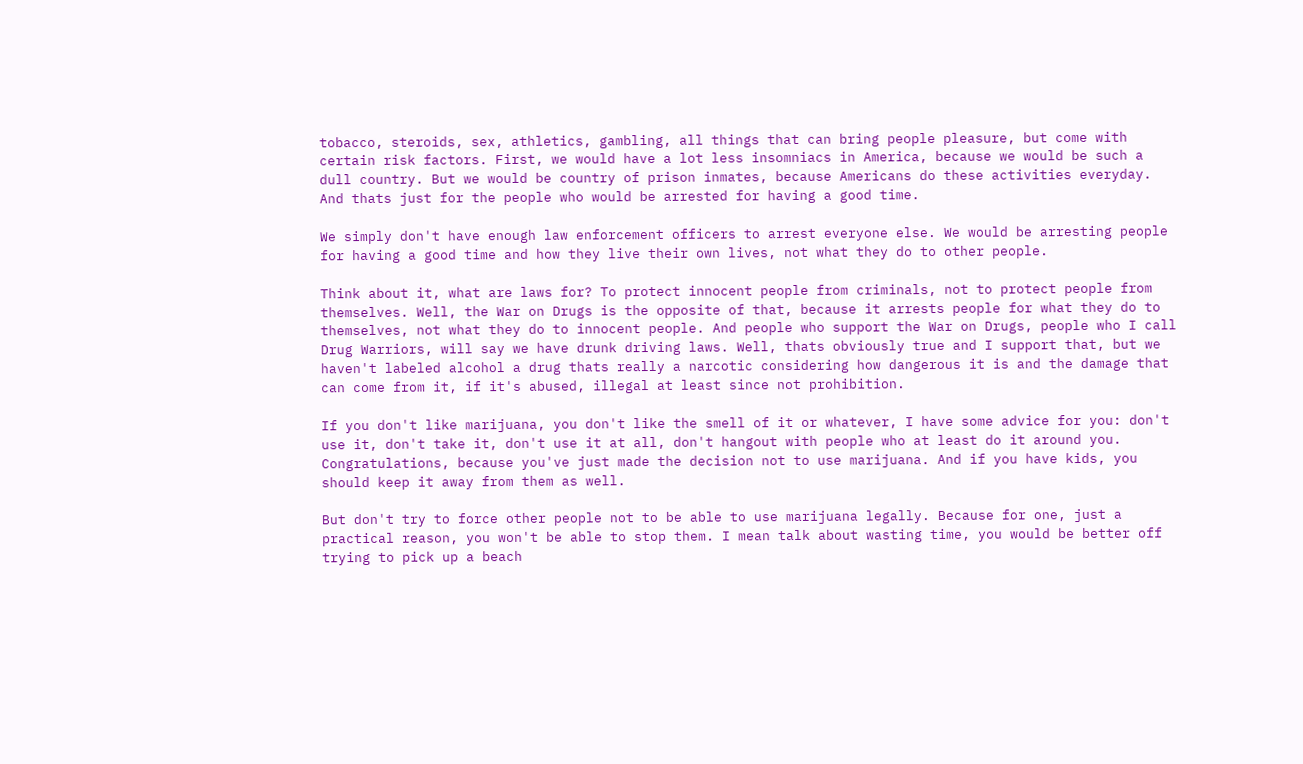tobacco, steroids, sex, athletics, gambling, all things that can bring people pleasure, but come with certain risk factors. First, we would have a lot less insomniacs in America, because we would be such a dull country. But we would be country of prison inmates, because Americans do these activities everyday. And thats just for the people who would be arrested for having a good time.

We simply don't have enough law enforcement officers to arrest everyone else. We would be arresting people for having a good time and how they live their own lives, not what they do to other people.

Think about it, what are laws for? To protect innocent people from criminals, not to protect people from themselves. Well, the War on Drugs is the opposite of that, because it arrests people for what they do to themselves, not what they do to innocent people. And people who support the War on Drugs, people who I call Drug Warriors, will say we have drunk driving laws. Well, thats obviously true and I support that, but we haven't labeled alcohol a drug thats really a narcotic considering how dangerous it is and the damage that can come from it, if it's abused, illegal at least since not prohibition.

If you don't like marijuana, you don't like the smell of it or whatever, I have some advice for you: don't use it, don't take it, don't use it at all, don't hangout with people who at least do it around you. Congratulations, because you've just made the decision not to use marijuana. And if you have kids, you should keep it away from them as well.

But don't try to force other people not to be able to use marijuana legally. Because for one, just a practical reason, you won't be able to stop them. I mean talk about wasting time, you would be better off trying to pick up a beach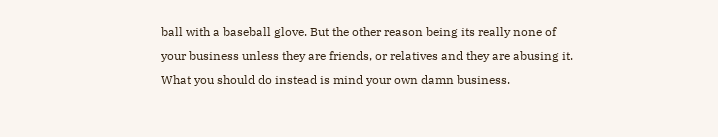ball with a baseball glove. But the other reason being its really none of your business unless they are friends, or relatives and they are abusing it. What you should do instead is mind your own damn business.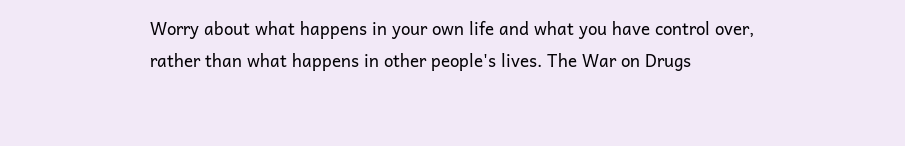Worry about what happens in your own life and what you have control over, rather than what happens in other people's lives. The War on Drugs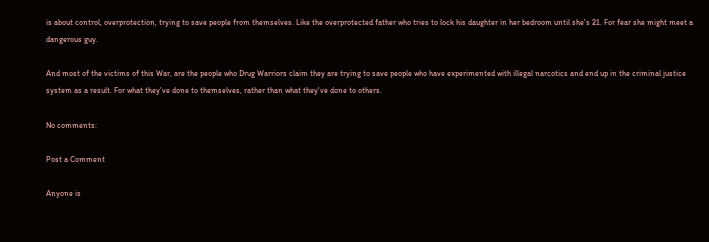is about control, overprotection, trying to save people from themselves. Like the overprotected father who tries to lock his daughter in her bedroom until she's 21. For fear she might meet a dangerous guy.

And most of the victims of this War, are the people who Drug Warriors claim they are trying to save people who have experimented with illegal narcotics and end up in the criminal justice system as a result. For what they've done to themselves, rather than what they've done to others.

No comments:

Post a Comment

Anyone is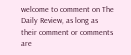welcome to comment on The Daily Review, as long as their comment or comments are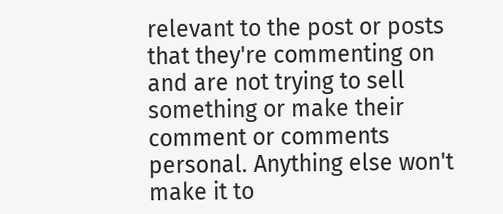relevant to the post or posts that they're commenting on and are not trying to sell something or make their comment or comments personal. Anything else won't make it to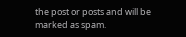the post or posts and will be marked as spam.